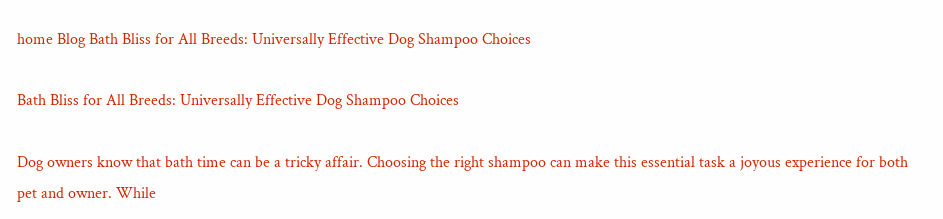home Blog Bath Bliss for All Breeds: Universally Effective Dog Shampoo Choices

Bath Bliss for All Breeds: Universally Effective Dog Shampoo Choices

Dog owners know that bath time can be a tricky affair. Choosing the right shampoo can make this essential task a joyous experience for both pet and owner. While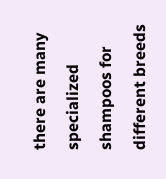there are many specialized shampoos for different breeds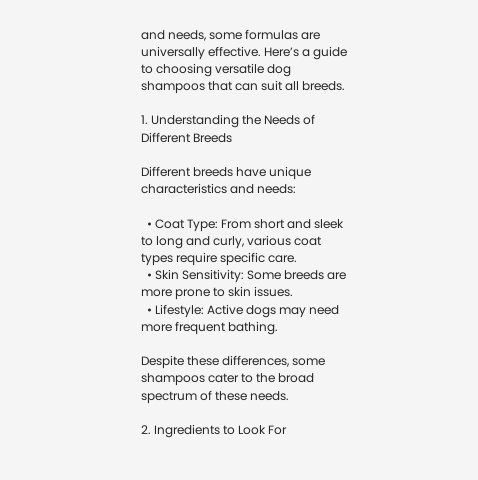and needs, some formulas are universally effective. Here’s a guide to choosing versatile dog shampoos that can suit all breeds.

1. Understanding the Needs of Different Breeds

Different breeds have unique characteristics and needs:

  • Coat Type: From short and sleek to long and curly, various coat types require specific care.
  • Skin Sensitivity: Some breeds are more prone to skin issues.
  • Lifestyle: Active dogs may need more frequent bathing.

Despite these differences, some shampoos cater to the broad spectrum of these needs.

2. Ingredients to Look For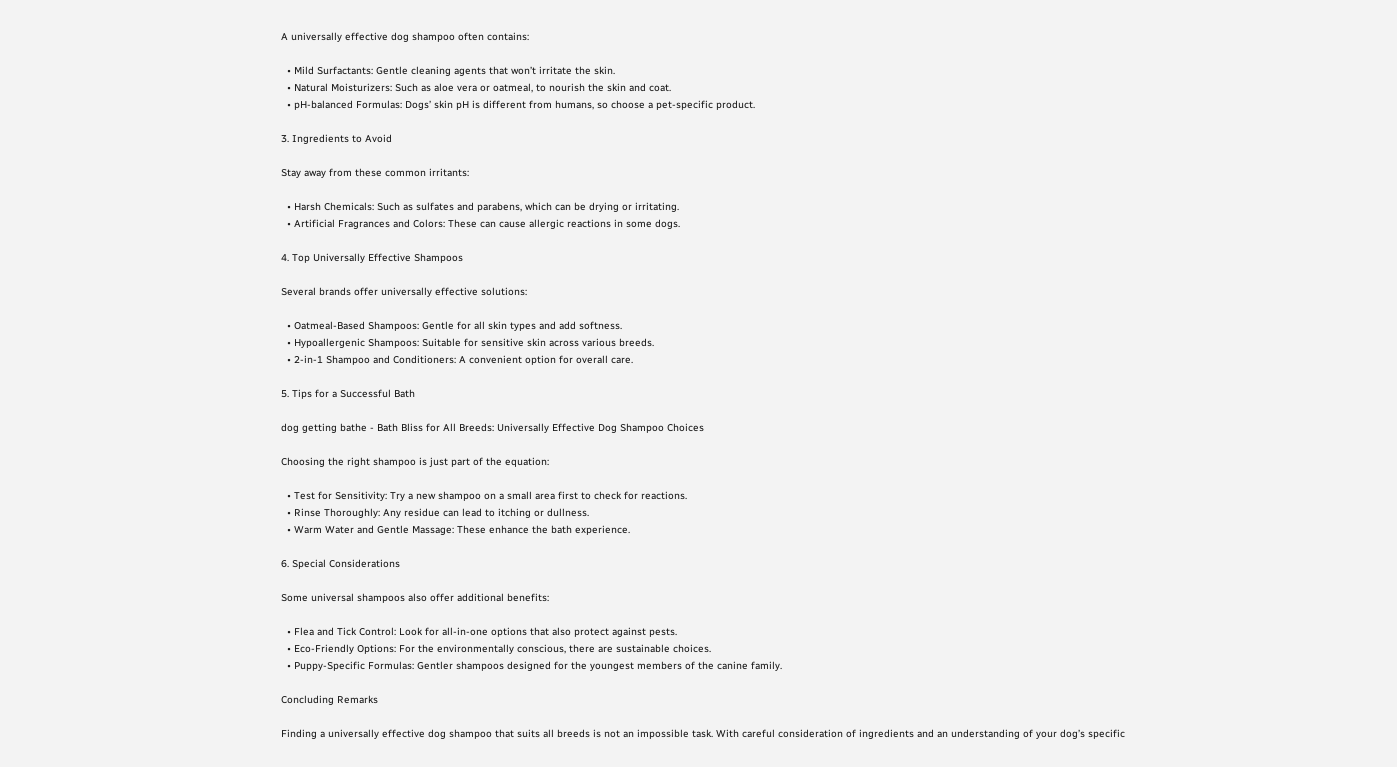A universally effective dog shampoo often contains:

  • Mild Surfactants: Gentle cleaning agents that won’t irritate the skin.
  • Natural Moisturizers: Such as aloe vera or oatmeal, to nourish the skin and coat.
  • pH-balanced Formulas: Dogs’ skin pH is different from humans, so choose a pet-specific product.

3. Ingredients to Avoid

Stay away from these common irritants:

  • Harsh Chemicals: Such as sulfates and parabens, which can be drying or irritating.
  • Artificial Fragrances and Colors: These can cause allergic reactions in some dogs.

4. Top Universally Effective Shampoos

Several brands offer universally effective solutions:

  • Oatmeal-Based Shampoos: Gentle for all skin types and add softness.
  • Hypoallergenic Shampoos: Suitable for sensitive skin across various breeds.
  • 2-in-1 Shampoo and Conditioners: A convenient option for overall care.

5. Tips for a Successful Bath

dog getting bathe - Bath Bliss for All Breeds: Universally Effective Dog Shampoo Choices

Choosing the right shampoo is just part of the equation:

  • Test for Sensitivity: Try a new shampoo on a small area first to check for reactions.
  • Rinse Thoroughly: Any residue can lead to itching or dullness.
  • Warm Water and Gentle Massage: These enhance the bath experience.

6. Special Considerations

Some universal shampoos also offer additional benefits:

  • Flea and Tick Control: Look for all-in-one options that also protect against pests.
  • Eco-Friendly Options: For the environmentally conscious, there are sustainable choices.
  • Puppy-Specific Formulas: Gentler shampoos designed for the youngest members of the canine family.

Concluding Remarks

Finding a universally effective dog shampoo that suits all breeds is not an impossible task. With careful consideration of ingredients and an understanding of your dog’s specific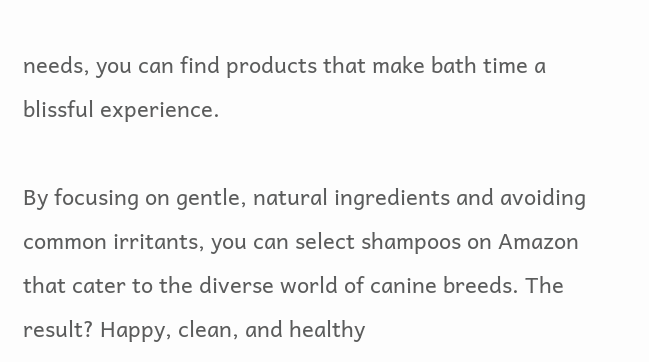needs, you can find products that make bath time a blissful experience.

By focusing on gentle, natural ingredients and avoiding common irritants, you can select shampoos on Amazon that cater to the diverse world of canine breeds. The result? Happy, clean, and healthy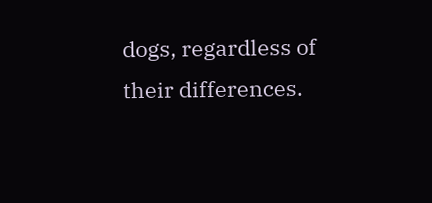dogs, regardless of their differences.